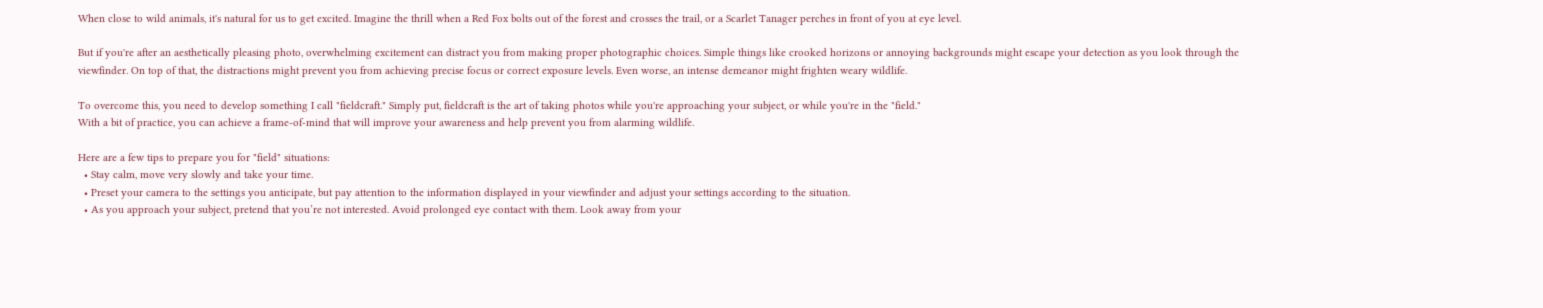When close to wild animals, it's natural for us to get excited. Imagine the thrill when a Red Fox bolts out of the forest and crosses the trail, or a Scarlet Tanager perches in front of you at eye level.

But if you're after an aesthetically pleasing photo, overwhelming excitement can distract you from making proper photographic choices. Simple things like crooked horizons or annoying backgrounds might escape your detection as you look through the viewfinder. On top of that, the distractions might prevent you from achieving precise focus or correct exposure levels. Even worse, an intense demeanor might frighten weary wildlife.

To overcome this, you need to develop something I call "fieldcraft." Simply put, fieldcraft is the art of taking photos while you're approaching your subject, or while you're in the "field."
With a bit of practice, you can achieve a frame-of-mind that will improve your awareness and help prevent you from alarming wildlife.

Here are a few tips to prepare you for "field" situations:
  • Stay calm, move very slowly and take your time.
  • Preset your camera to the settings you anticipate, but pay attention to the information displayed in your viewfinder and adjust your settings according to the situation.
  • As you approach your subject, pretend that you’re not interested. Avoid prolonged eye contact with them. Look away from your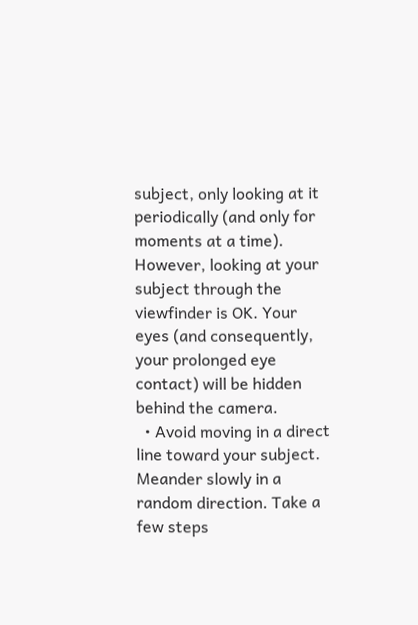subject, only looking at it periodically (and only for moments at a time). However, looking at your subject through the viewfinder is OK. Your eyes (and consequently, your prolonged eye contact) will be hidden behind the camera.
  • Avoid moving in a direct line toward your subject. Meander slowly in a random direction. Take a few steps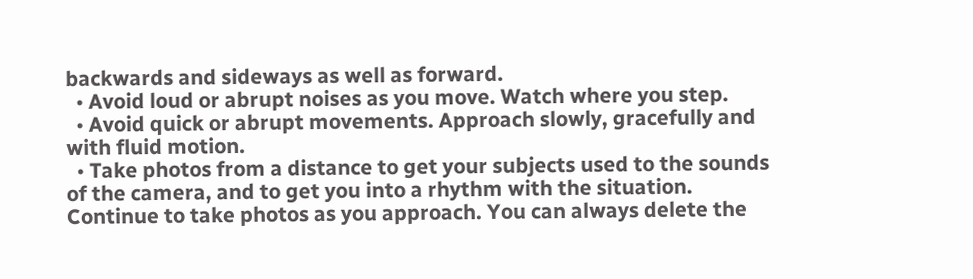backwards and sideways as well as forward.
  • Avoid loud or abrupt noises as you move. Watch where you step.
  • Avoid quick or abrupt movements. Approach slowly, gracefully and with fluid motion.
  • Take photos from a distance to get your subjects used to the sounds of the camera, and to get you into a rhythm with the situation. Continue to take photos as you approach. You can always delete the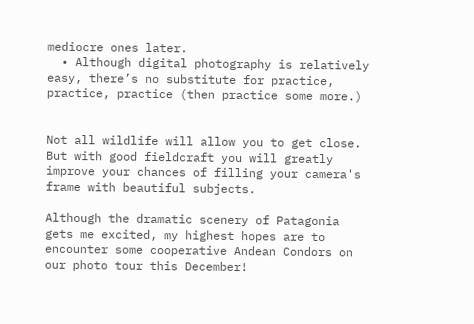mediocre ones later.
  • Although digital photography is relatively easy, there’s no substitute for practice, practice, practice (then practice some more.)


Not all wildlife will allow you to get close. But with good fieldcraft you will greatly improve your chances of filling your camera's frame with beautiful subjects.

Although the dramatic scenery of Patagonia gets me excited, my highest hopes are to encounter some cooperative Andean Condors on our photo tour this December!